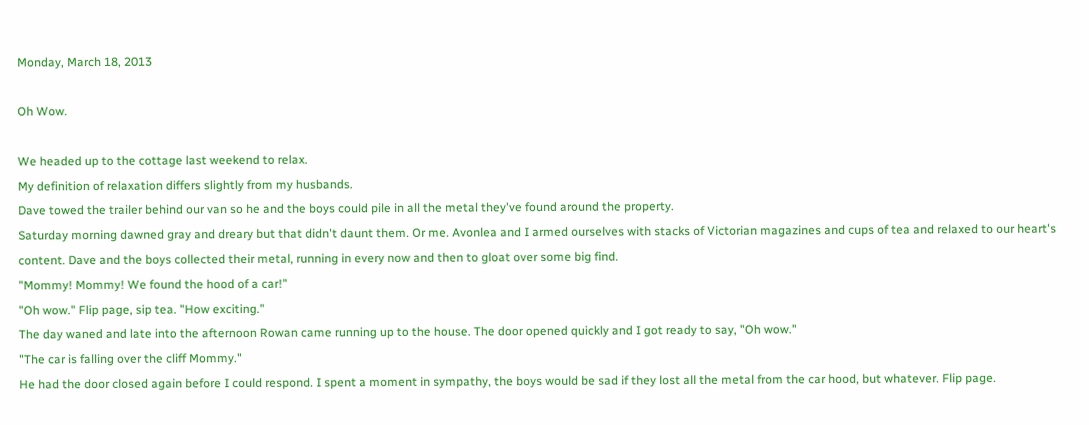Monday, March 18, 2013

Oh Wow.

We headed up to the cottage last weekend to relax.
My definition of relaxation differs slightly from my husbands.
Dave towed the trailer behind our van so he and the boys could pile in all the metal they've found around the property.
Saturday morning dawned gray and dreary but that didn't daunt them. Or me. Avonlea and I armed ourselves with stacks of Victorian magazines and cups of tea and relaxed to our heart's content. Dave and the boys collected their metal, running in every now and then to gloat over some big find.
"Mommy! Mommy! We found the hood of a car!"
"Oh wow." Flip page, sip tea. "How exciting."
The day waned and late into the afternoon Rowan came running up to the house. The door opened quickly and I got ready to say, "Oh wow."
"The car is falling over the cliff Mommy."
He had the door closed again before I could respond. I spent a moment in sympathy, the boys would be sad if they lost all the metal from the car hood, but whatever. Flip page.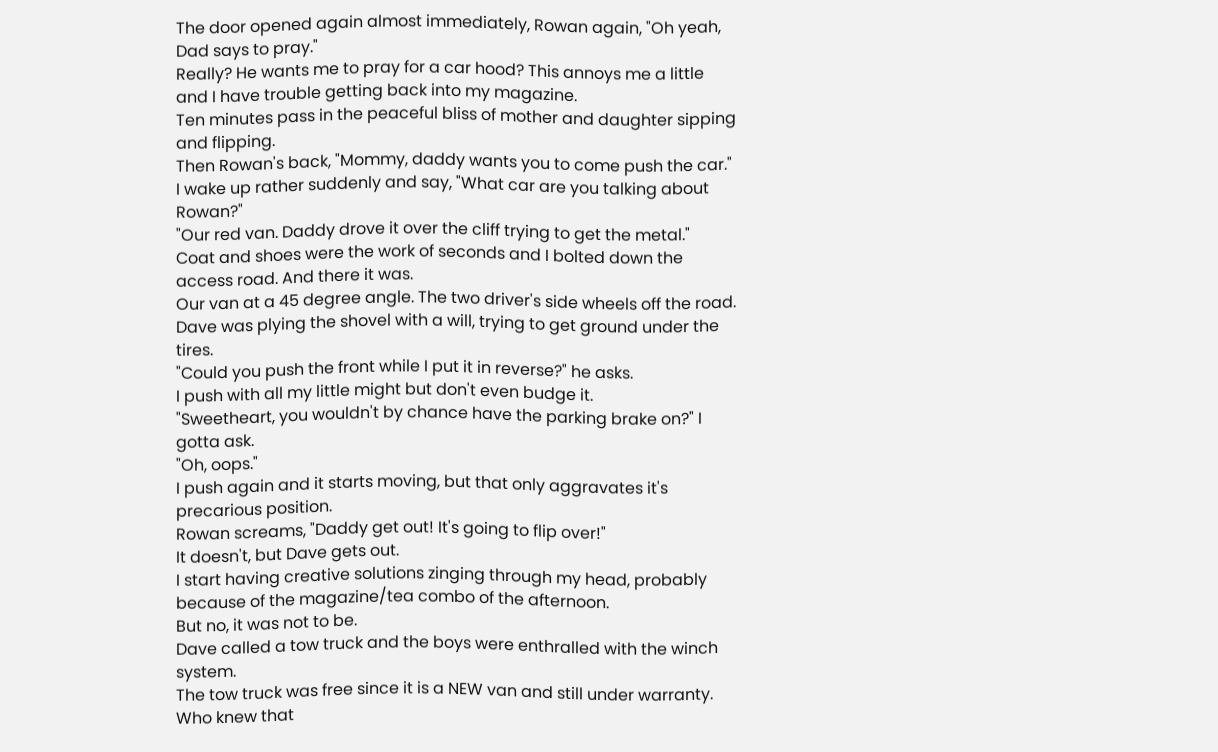The door opened again almost immediately, Rowan again, "Oh yeah, Dad says to pray."
Really? He wants me to pray for a car hood? This annoys me a little and I have trouble getting back into my magazine.
Ten minutes pass in the peaceful bliss of mother and daughter sipping and flipping.
Then Rowan's back, "Mommy, daddy wants you to come push the car."
I wake up rather suddenly and say, "What car are you talking about Rowan?"
"Our red van. Daddy drove it over the cliff trying to get the metal."
Coat and shoes were the work of seconds and I bolted down the access road. And there it was.
Our van at a 45 degree angle. The two driver's side wheels off the road. Dave was plying the shovel with a will, trying to get ground under the tires.
"Could you push the front while I put it in reverse?" he asks.
I push with all my little might but don't even budge it.
"Sweetheart, you wouldn't by chance have the parking brake on?" I gotta ask.
"Oh, oops."
I push again and it starts moving, but that only aggravates it's precarious position.
Rowan screams, "Daddy get out! It's going to flip over!"
It doesn't, but Dave gets out.
I start having creative solutions zinging through my head, probably because of the magazine/tea combo of the afternoon.
But no, it was not to be.
Dave called a tow truck and the boys were enthralled with the winch system.
The tow truck was free since it is a NEW van and still under warranty. Who knew that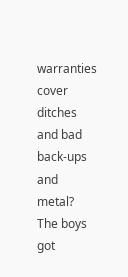warranties cover ditches and bad back-ups and metal?
The boys got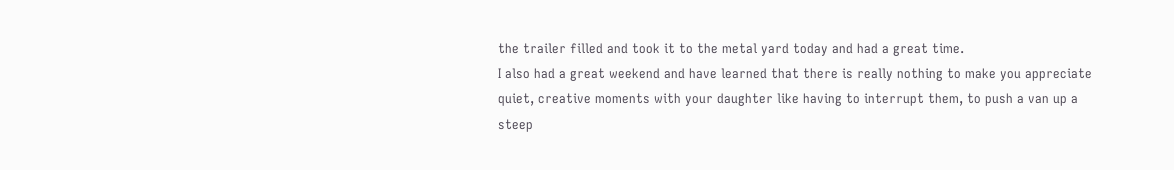the trailer filled and took it to the metal yard today and had a great time.
I also had a great weekend and have learned that there is really nothing to make you appreciate quiet, creative moments with your daughter like having to interrupt them, to push a van up a steep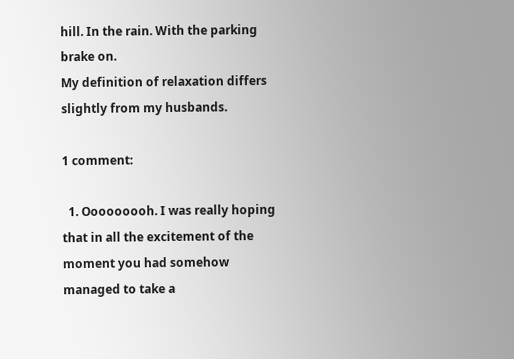hill. In the rain. With the parking brake on.
My definition of relaxation differs slightly from my husbands.

1 comment:

  1. Ooooooooh. I was really hoping that in all the excitement of the moment you had somehow managed to take a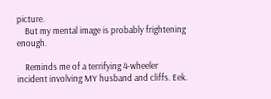picture.
    But my mental image is probably frightening enough.

    Reminds me of a terrifying 4-wheeler incident involving MY husband and cliffs. Eek.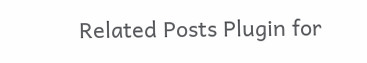Related Posts Plugin for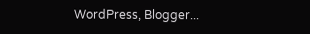WordPress, Blogger...